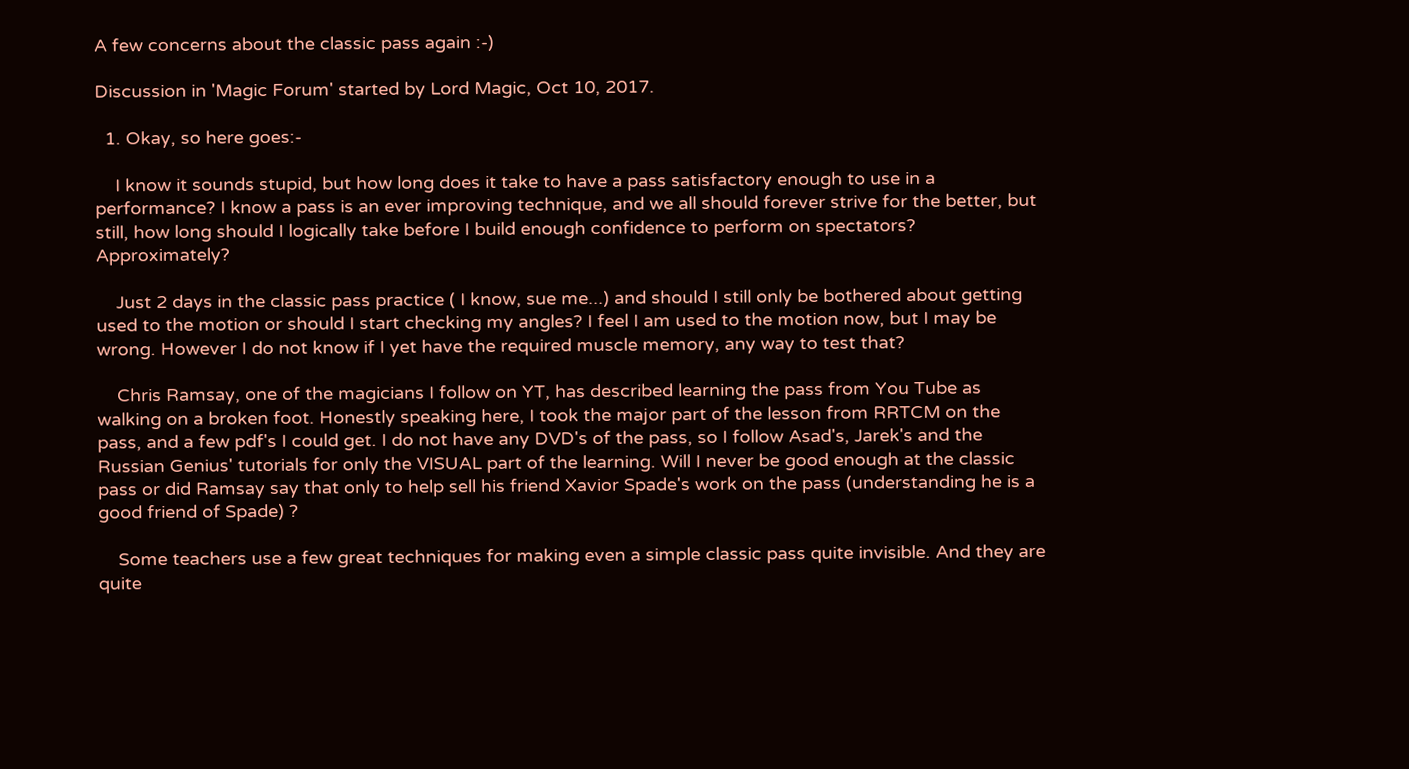A few concerns about the classic pass again :-)

Discussion in 'Magic Forum' started by Lord Magic, Oct 10, 2017.

  1. Okay, so here goes:-

    I know it sounds stupid, but how long does it take to have a pass satisfactory enough to use in a performance? I know a pass is an ever improving technique, and we all should forever strive for the better, but still, how long should I logically take before I build enough confidence to perform on spectators? Approximately?

    Just 2 days in the classic pass practice ( I know, sue me...) and should I still only be bothered about getting used to the motion or should I start checking my angles? I feel I am used to the motion now, but I may be wrong. However I do not know if I yet have the required muscle memory, any way to test that?

    Chris Ramsay, one of the magicians I follow on YT, has described learning the pass from You Tube as walking on a broken foot. Honestly speaking here, I took the major part of the lesson from RRTCM on the pass, and a few pdf's I could get. I do not have any DVD's of the pass, so I follow Asad's, Jarek's and the Russian Genius' tutorials for only the VISUAL part of the learning. Will I never be good enough at the classic pass or did Ramsay say that only to help sell his friend Xavior Spade's work on the pass (understanding he is a good friend of Spade) ?

    Some teachers use a few great techniques for making even a simple classic pass quite invisible. And they are quite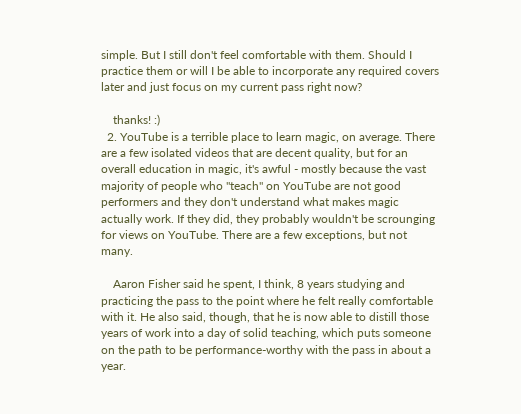simple. But I still don't feel comfortable with them. Should I practice them or will I be able to incorporate any required covers later and just focus on my current pass right now?

    thanks! :)
  2. YouTube is a terrible place to learn magic, on average. There are a few isolated videos that are decent quality, but for an overall education in magic, it's awful - mostly because the vast majority of people who "teach" on YouTube are not good performers and they don't understand what makes magic actually work. If they did, they probably wouldn't be scrounging for views on YouTube. There are a few exceptions, but not many.

    Aaron Fisher said he spent, I think, 8 years studying and practicing the pass to the point where he felt really comfortable with it. He also said, though, that he is now able to distill those years of work into a day of solid teaching, which puts someone on the path to be performance-worthy with the pass in about a year.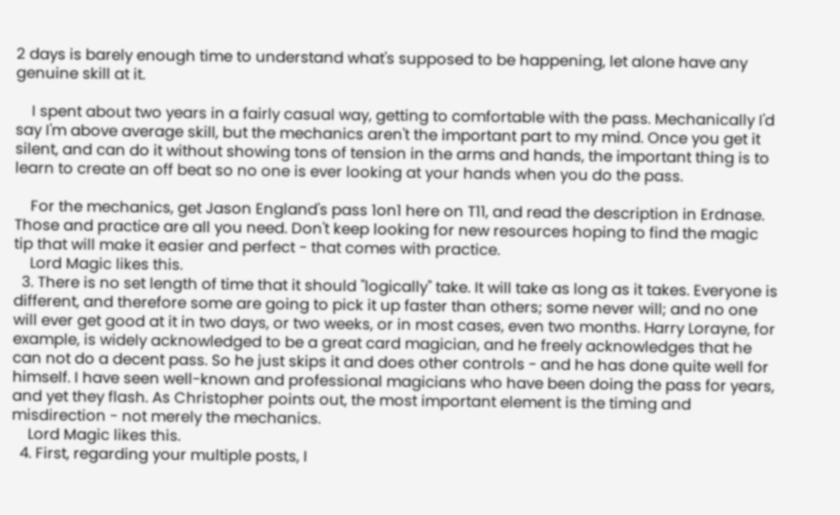2 days is barely enough time to understand what's supposed to be happening, let alone have any genuine skill at it.

    I spent about two years in a fairly casual way, getting to comfortable with the pass. Mechanically I'd say I'm above average skill, but the mechanics aren't the important part to my mind. Once you get it silent, and can do it without showing tons of tension in the arms and hands, the important thing is to learn to create an off beat so no one is ever looking at your hands when you do the pass.

    For the mechanics, get Jason England's pass 1on1 here on T11, and read the description in Erdnase. Those and practice are all you need. Don't keep looking for new resources hoping to find the magic tip that will make it easier and perfect - that comes with practice.
    Lord Magic likes this.
  3. There is no set length of time that it should "logically" take. It will take as long as it takes. Everyone is different, and therefore some are going to pick it up faster than others; some never will; and no one will ever get good at it in two days, or two weeks, or in most cases, even two months. Harry Lorayne, for example, is widely acknowledged to be a great card magician, and he freely acknowledges that he can not do a decent pass. So he just skips it and does other controls - and he has done quite well for himself. I have seen well-known and professional magicians who have been doing the pass for years, and yet they flash. As Christopher points out, the most important element is the timing and misdirection - not merely the mechanics.
    Lord Magic likes this.
  4. First, regarding your multiple posts, I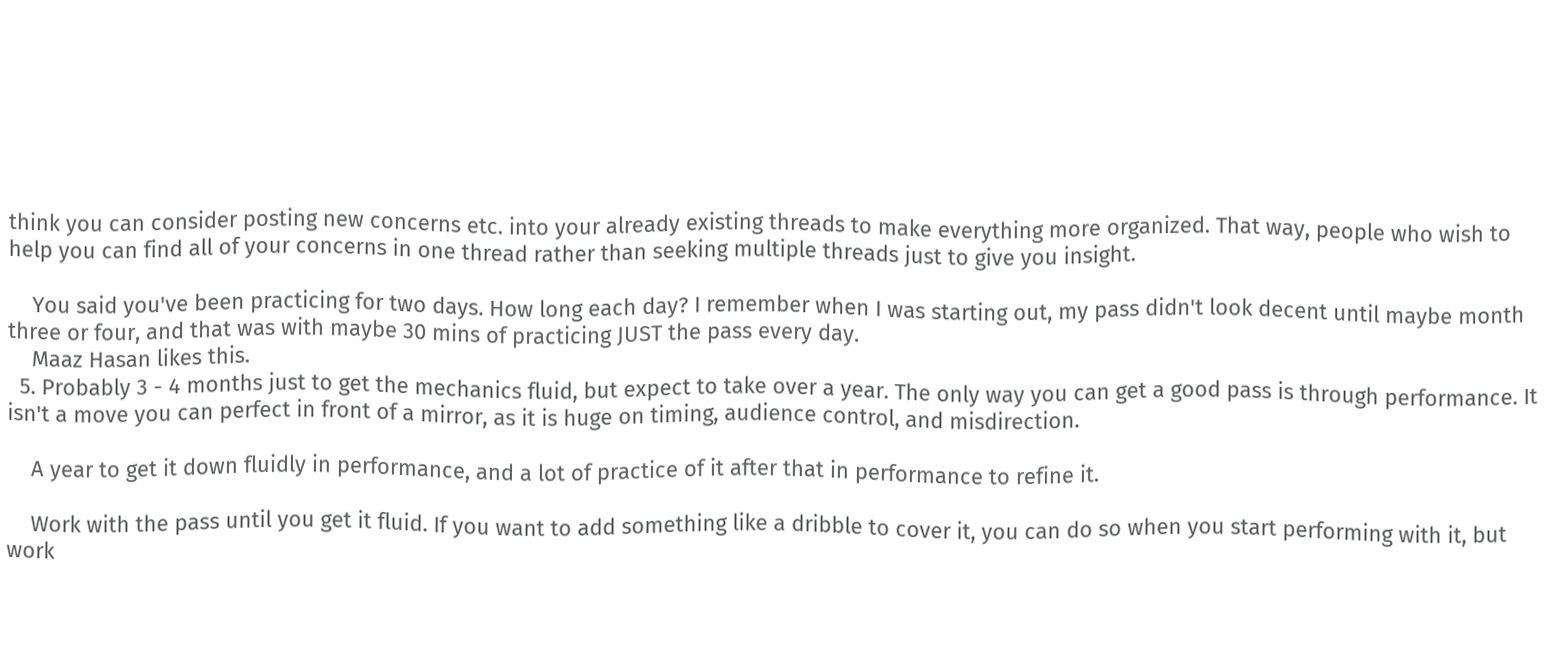think you can consider posting new concerns etc. into your already existing threads to make everything more organized. That way, people who wish to help you can find all of your concerns in one thread rather than seeking multiple threads just to give you insight.

    You said you've been practicing for two days. How long each day? I remember when I was starting out, my pass didn't look decent until maybe month three or four, and that was with maybe 30 mins of practicing JUST the pass every day.
    Maaz Hasan likes this.
  5. Probably 3 - 4 months just to get the mechanics fluid, but expect to take over a year. The only way you can get a good pass is through performance. It isn't a move you can perfect in front of a mirror, as it is huge on timing, audience control, and misdirection.

    A year to get it down fluidly in performance, and a lot of practice of it after that in performance to refine it.

    Work with the pass until you get it fluid. If you want to add something like a dribble to cover it, you can do so when you start performing with it, but work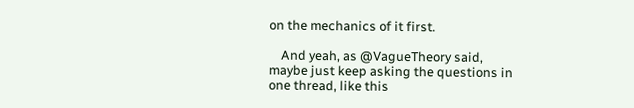on the mechanics of it first.

    And yeah, as @VagueTheory said, maybe just keep asking the questions in one thread, like this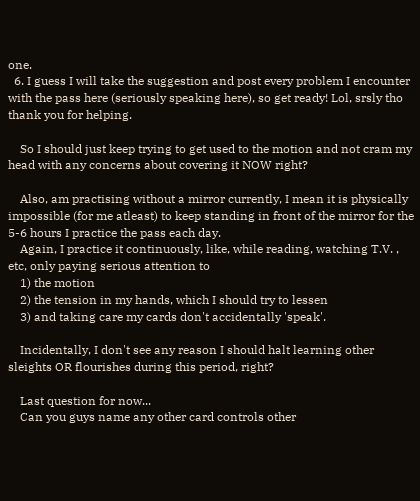one.
  6. I guess I will take the suggestion and post every problem I encounter with the pass here (seriously speaking here), so get ready! Lol, srsly tho thank you for helping.

    So I should just keep trying to get used to the motion and not cram my head with any concerns about covering it NOW right?

    Also, am practising without a mirror currently, I mean it is physically impossible (for me atleast) to keep standing in front of the mirror for the 5-6 hours I practice the pass each day.
    Again, I practice it continuously, like, while reading, watching T.V. , etc, only paying serious attention to
    1) the motion
    2) the tension in my hands, which I should try to lessen
    3) and taking care my cards don't accidentally 'speak'.

    Incidentally, I don't see any reason I should halt learning other sleights OR flourishes during this period, right?

    Last question for now...
    Can you guys name any other card controls other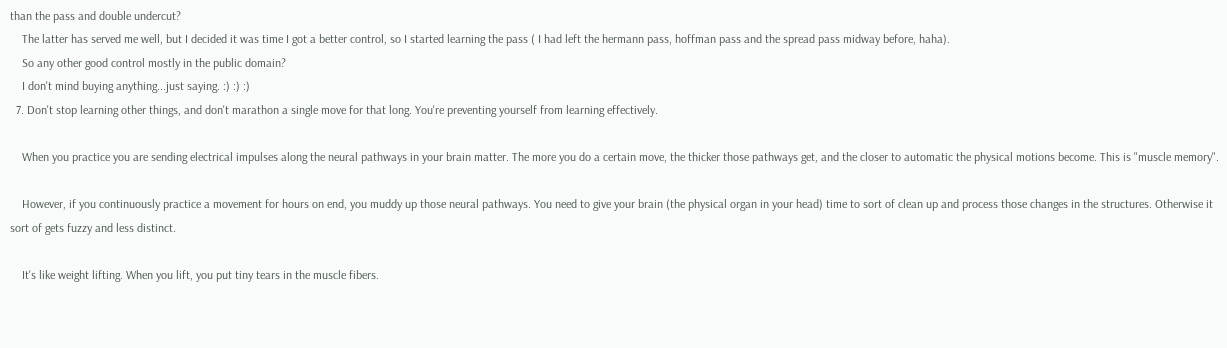than the pass and double undercut?
    The latter has served me well, but I decided it was time I got a better control, so I started learning the pass ( I had left the hermann pass, hoffman pass and the spread pass midway before, haha).
    So any other good control mostly in the public domain?
    I don't mind buying anything...just saying. :) :) :)
  7. Don't stop learning other things, and don't marathon a single move for that long. You're preventing yourself from learning effectively.

    When you practice you are sending electrical impulses along the neural pathways in your brain matter. The more you do a certain move, the thicker those pathways get, and the closer to automatic the physical motions become. This is "muscle memory".

    However, if you continuously practice a movement for hours on end, you muddy up those neural pathways. You need to give your brain (the physical organ in your head) time to sort of clean up and process those changes in the structures. Otherwise it sort of gets fuzzy and less distinct.

    It's like weight lifting. When you lift, you put tiny tears in the muscle fibers.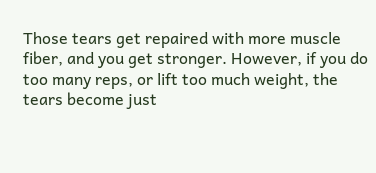Those tears get repaired with more muscle fiber, and you get stronger. However, if you do too many reps, or lift too much weight, the tears become just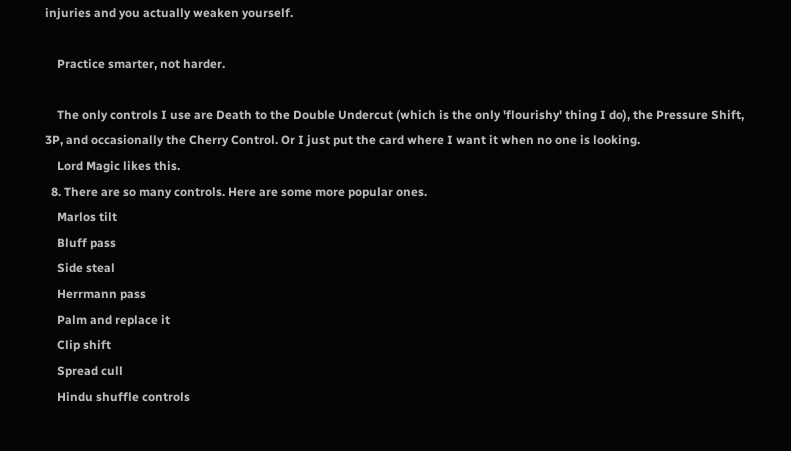injuries and you actually weaken yourself.

    Practice smarter, not harder.

    The only controls I use are Death to the Double Undercut (which is the only 'flourishy' thing I do), the Pressure Shift, 3P, and occasionally the Cherry Control. Or I just put the card where I want it when no one is looking.
    Lord Magic likes this.
  8. There are so many controls. Here are some more popular ones.
    Marlos tilt
    Bluff pass
    Side steal
    Herrmann pass
    Palm and replace it
    Clip shift
    Spread cull
    Hindu shuffle controls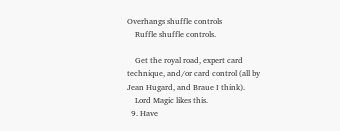Overhangs shuffle controls
    Ruffle shuffle controls.

    Get the royal road, expert card technique, and/or card control (all by Jean Hugard, and Braue I think).
    Lord Magic likes this.
  9. Have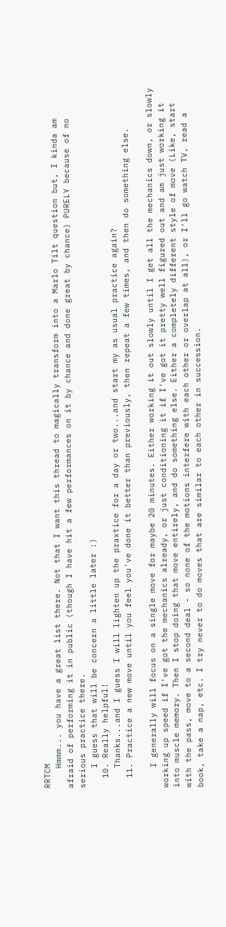RRTCM
    Hmmm... you have a great list there. Not that I want this thread to magically transform into a Marlo Tilt question but, I kinda am afraid of performing it in public (though I have hit a few performances on it by chance and done great by chance) PURELY because of no serious practice there.
    I guess that will be concern a little later :)
  10. Really helpful!
    Thanks...and I guess I will lighten up the praxtice for a day or two...and start my as usual practice again?
  11. Practice a new move until you feel you've done it better than previously, then repeat a few times, and then do something else.

    I generally will focus on a single move for maybe 20 minutes. Either working it out slowly until I get all the mechanics down, or slowly working up speed if I've got the mechanics already, or just conditioning it if I've got it pretty well figured out and am just working it into muscle memory. Then I stop doing that move entirely, and do something else. Either a completely different style of move (Like, start with the pass, move to a second deal - so none of the motions interfere with each other or overlap at all), or I'll go watch TV, read a book, take a nap, etc. I try never to do moves that are similar to each other in succession.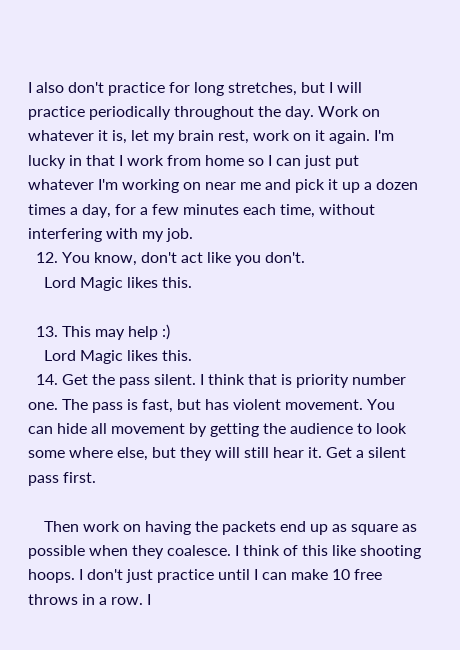I also don't practice for long stretches, but I will practice periodically throughout the day. Work on whatever it is, let my brain rest, work on it again. I'm lucky in that I work from home so I can just put whatever I'm working on near me and pick it up a dozen times a day, for a few minutes each time, without interfering with my job.
  12. You know, don't act like you don't.
    Lord Magic likes this.

  13. This may help :)
    Lord Magic likes this.
  14. Get the pass silent. I think that is priority number one. The pass is fast, but has violent movement. You can hide all movement by getting the audience to look some where else, but they will still hear it. Get a silent pass first.

    Then work on having the packets end up as square as possible when they coalesce. I think of this like shooting hoops. I don't just practice until I can make 10 free throws in a row. I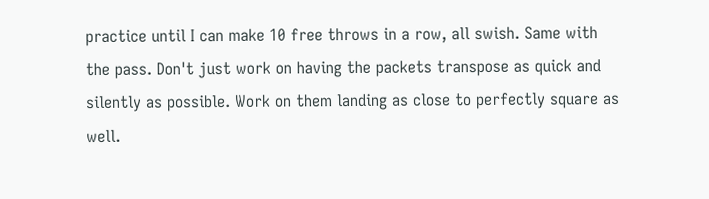practice until I can make 10 free throws in a row, all swish. Same with the pass. Don't just work on having the packets transpose as quick and silently as possible. Work on them landing as close to perfectly square as well.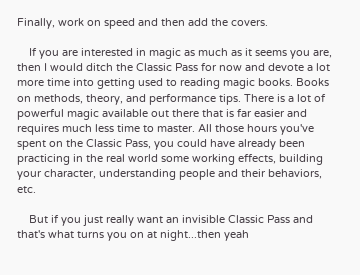Finally, work on speed and then add the covers.

    If you are interested in magic as much as it seems you are, then I would ditch the Classic Pass for now and devote a lot more time into getting used to reading magic books. Books on methods, theory, and performance tips. There is a lot of powerful magic available out there that is far easier and requires much less time to master. All those hours you've spent on the Classic Pass, you could have already been practicing in the real world some working effects, building your character, understanding people and their behaviors, etc.

    But if you just really want an invisible Classic Pass and that's what turns you on at night...then yeah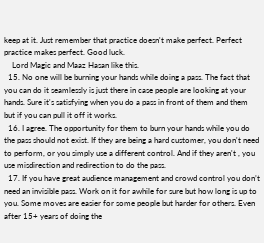keep at it. Just remember that practice doesn't make perfect. Perfect practice makes perfect. Good luck.
    Lord Magic and Maaz Hasan like this.
  15. No one will be burning your hands while doing a pass. The fact that you can do it seamlessly is just there in case people are looking at your hands. Sure it's satisfying when you do a pass in front of them and them but if you can pull it off it works.
  16. I agree. The opportunity for them to burn your hands while you do the pass should not exist. If they are being a hard customer, you don't need to perform, or you simply use a different control. And if they aren't , you use misdirection and redirection to do the pass.
  17. If you have great audience management and crowd control you don’t need an invisible pass. Work on it for awhile for sure but how long is up to you. Some moves are easier for some people but harder for others. Even after 15+ years of doing the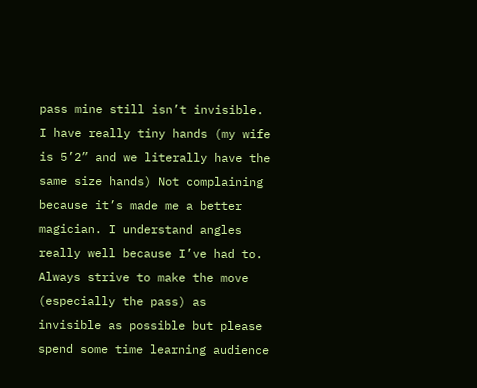pass mine still isn’t invisible. I have really tiny hands (my wife is 5’2” and we literally have the same size hands) Not complaining because it’s made me a better magician. I understand angles really well because I’ve had to. Always strive to make the move (especially the pass) as invisible as possible but please spend some time learning audience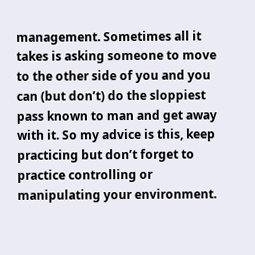management. Sometimes all it takes is asking someone to move to the other side of you and you can (but don’t) do the sloppiest pass known to man and get away with it. So my advice is this, keep practicing but don’t forget to practice controlling or manipulating your environment.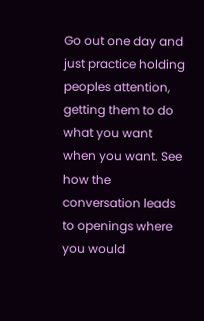Go out one day and just practice holding peoples attention, getting them to do what you want when you want. See how the conversation leads to openings where you would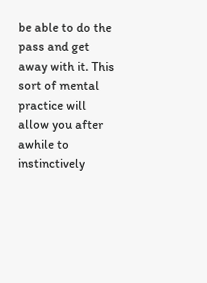be able to do the pass and get away with it. This sort of mental practice will allow you after awhile to instinctively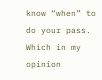know “when” to do your pass. Which in my opinion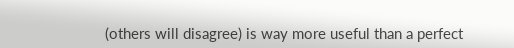(others will disagree) is way more useful than a perfect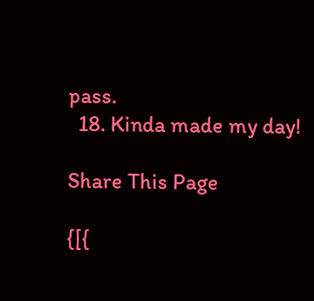pass.
  18. Kinda made my day!

Share This Page

{[{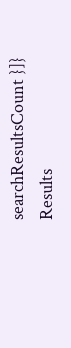searchResultsCount }]} Results